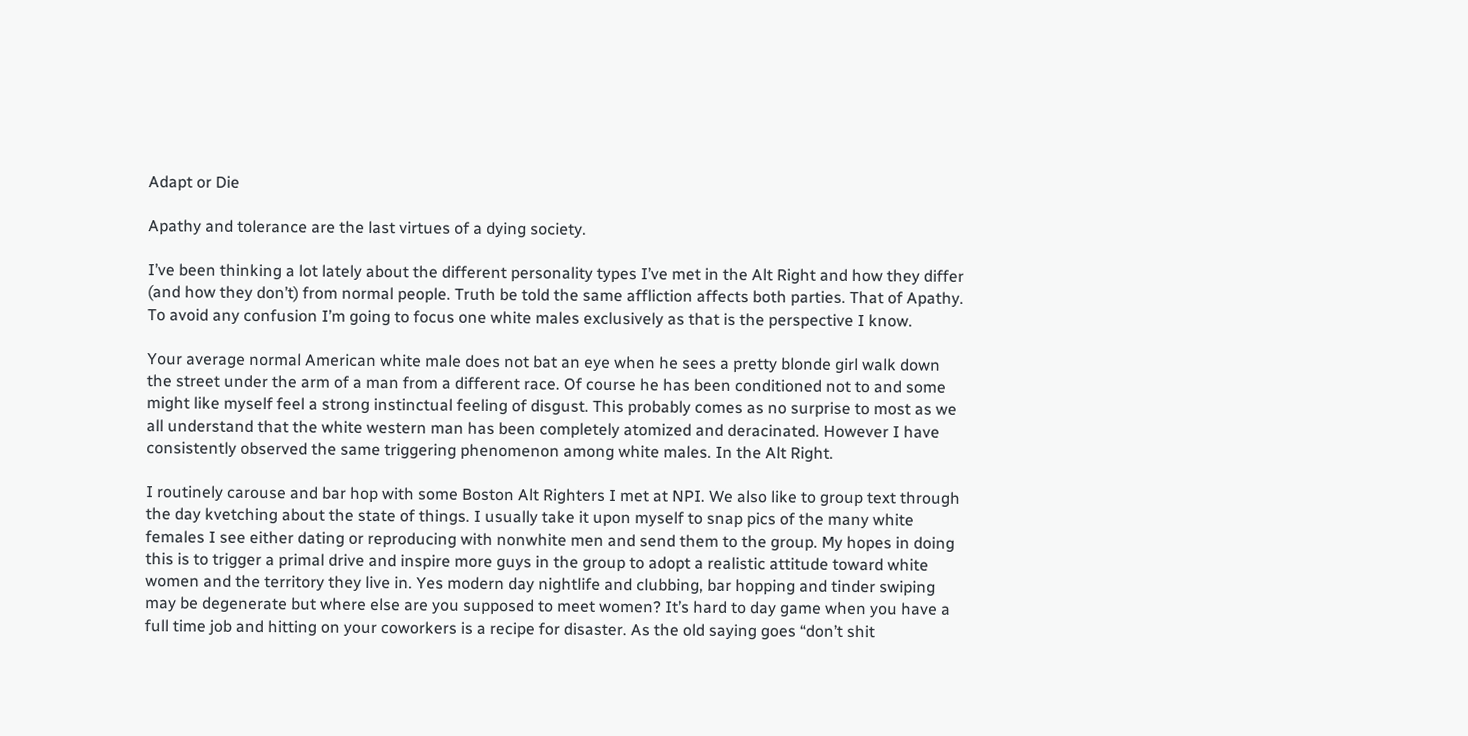Adapt or Die

Apathy and tolerance are the last virtues of a dying society.

I’ve been thinking a lot lately about the different personality types I’ve met in the Alt Right and how they differ (and how they don’t) from normal people. Truth be told the same affliction affects both parties. That of Apathy. To avoid any confusion I’m going to focus one white males exclusively as that is the perspective I know.

Your average normal American white male does not bat an eye when he sees a pretty blonde girl walk down the street under the arm of a man from a different race. Of course he has been conditioned not to and some might like myself feel a strong instinctual feeling of disgust. This probably comes as no surprise to most as we all understand that the white western man has been completely atomized and deracinated. However I have consistently observed the same triggering phenomenon among white males. In the Alt Right.

I routinely carouse and bar hop with some Boston Alt Righters I met at NPI. We also like to group text through the day kvetching about the state of things. I usually take it upon myself to snap pics of the many white females I see either dating or reproducing with nonwhite men and send them to the group. My hopes in doing this is to trigger a primal drive and inspire more guys in the group to adopt a realistic attitude toward white women and the territory they live in. Yes modern day nightlife and clubbing, bar hopping and tinder swiping may be degenerate but where else are you supposed to meet women? It’s hard to day game when you have a full time job and hitting on your coworkers is a recipe for disaster. As the old saying goes “don’t shit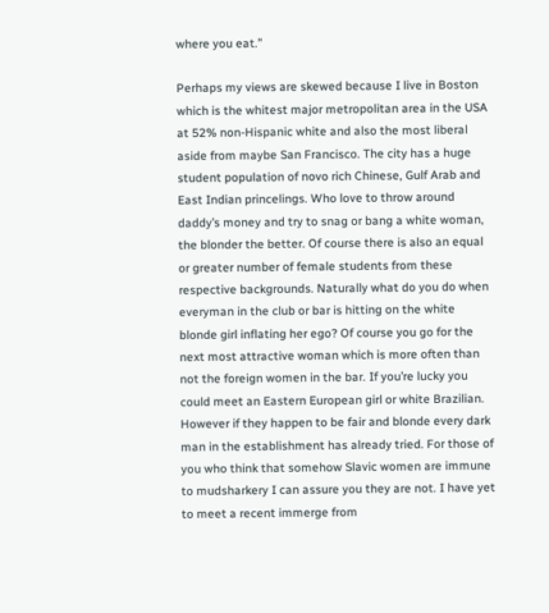where you eat.”

Perhaps my views are skewed because I live in Boston which is the whitest major metropolitan area in the USA at 52% non-Hispanic white and also the most liberal aside from maybe San Francisco. The city has a huge student population of novo rich Chinese, Gulf Arab and East Indian princelings. Who love to throw around daddy’s money and try to snag or bang a white woman, the blonder the better. Of course there is also an equal or greater number of female students from these respective backgrounds. Naturally what do you do when everyman in the club or bar is hitting on the white blonde girl inflating her ego? Of course you go for the next most attractive woman which is more often than not the foreign women in the bar. If you’re lucky you could meet an Eastern European girl or white Brazilian. However if they happen to be fair and blonde every dark man in the establishment has already tried. For those of you who think that somehow Slavic women are immune to mudsharkery I can assure you they are not. I have yet to meet a recent immerge from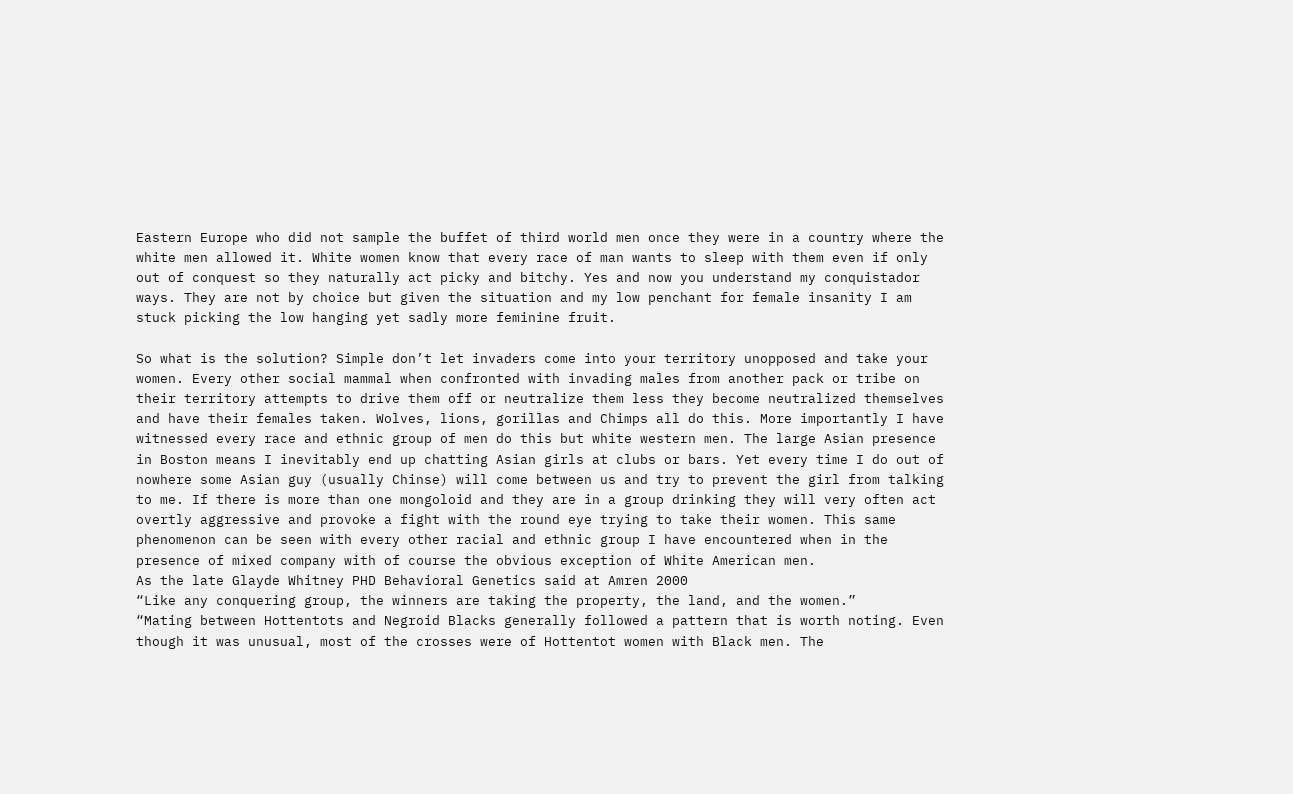Eastern Europe who did not sample the buffet of third world men once they were in a country where the white men allowed it. White women know that every race of man wants to sleep with them even if only out of conquest so they naturally act picky and bitchy. Yes and now you understand my conquistador ways. They are not by choice but given the situation and my low penchant for female insanity I am stuck picking the low hanging yet sadly more feminine fruit.

So what is the solution? Simple don’t let invaders come into your territory unopposed and take your women. Every other social mammal when confronted with invading males from another pack or tribe on their territory attempts to drive them off or neutralize them less they become neutralized themselves and have their females taken. Wolves, lions, gorillas and Chimps all do this. More importantly I have witnessed every race and ethnic group of men do this but white western men. The large Asian presence in Boston means I inevitably end up chatting Asian girls at clubs or bars. Yet every time I do out of nowhere some Asian guy (usually Chinse) will come between us and try to prevent the girl from talking to me. If there is more than one mongoloid and they are in a group drinking they will very often act overtly aggressive and provoke a fight with the round eye trying to take their women. This same phenomenon can be seen with every other racial and ethnic group I have encountered when in the presence of mixed company with of course the obvious exception of White American men.
As the late Glayde Whitney PHD Behavioral Genetics said at Amren 2000
“Like any conquering group, the winners are taking the property, the land, and the women.”
“Mating between Hottentots and Negroid Blacks generally followed a pattern that is worth noting. Even though it was unusual, most of the crosses were of Hottentot women with Black men. The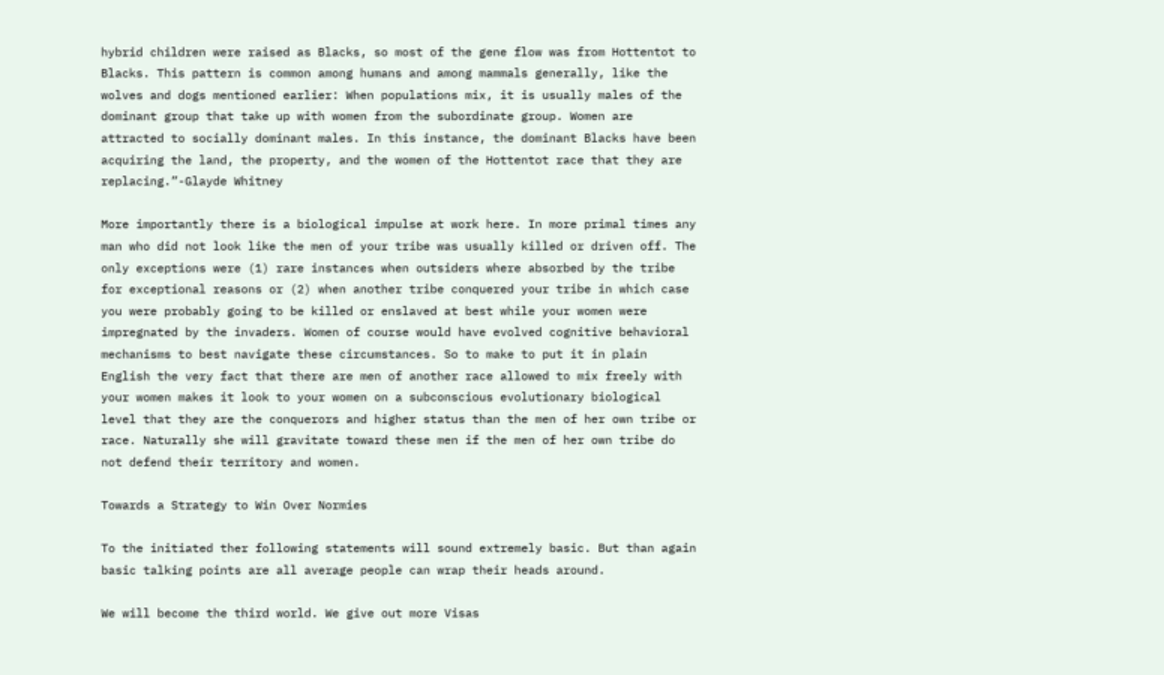hybrid children were raised as Blacks, so most of the gene flow was from Hottentot to Blacks. This pattern is common among humans and among mammals generally, like the wolves and dogs mentioned earlier: When populations mix, it is usually males of the dominant group that take up with women from the subordinate group. Women are attracted to socially dominant males. In this instance, the dominant Blacks have been acquiring the land, the property, and the women of the Hottentot race that they are replacing.”-Glayde Whitney

More importantly there is a biological impulse at work here. In more primal times any man who did not look like the men of your tribe was usually killed or driven off. The only exceptions were (1) rare instances when outsiders where absorbed by the tribe for exceptional reasons or (2) when another tribe conquered your tribe in which case you were probably going to be killed or enslaved at best while your women were impregnated by the invaders. Women of course would have evolved cognitive behavioral mechanisms to best navigate these circumstances. So to make to put it in plain English the very fact that there are men of another race allowed to mix freely with your women makes it look to your women on a subconscious evolutionary biological level that they are the conquerors and higher status than the men of her own tribe or race. Naturally she will gravitate toward these men if the men of her own tribe do not defend their territory and women.

Towards a Strategy to Win Over Normies

To the initiated ther following statements will sound extremely basic. But than again basic talking points are all average people can wrap their heads around.

We will become the third world. We give out more Visas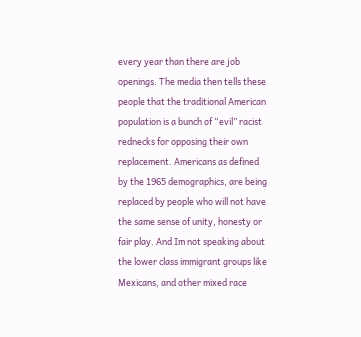every year than there are job openings. The media then tells these people that the traditional American population is a bunch of “evil” racist rednecks for opposing their own replacement. Americans as defined by the 1965 demographics, are being replaced by people who will not have the same sense of unity, honesty or fair play. And Im not speaking about the lower class immigrant groups like Mexicans, and other mixed race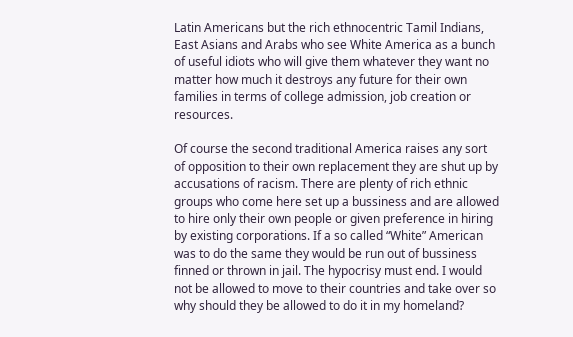Latin Americans but the rich ethnocentric Tamil Indians, East Asians and Arabs who see White America as a bunch of useful idiots who will give them whatever they want no matter how much it destroys any future for their own families in terms of college admission, job creation or resources.

Of course the second traditional America raises any sort of opposition to their own replacement they are shut up by accusations of racism. There are plenty of rich ethnic groups who come here set up a bussiness and are allowed to hire only their own people or given preference in hiring by existing corporations. If a so called “White” American was to do the same they would be run out of bussiness finned or thrown in jail. The hypocrisy must end. I would not be allowed to move to their countries and take over so why should they be allowed to do it in my homeland?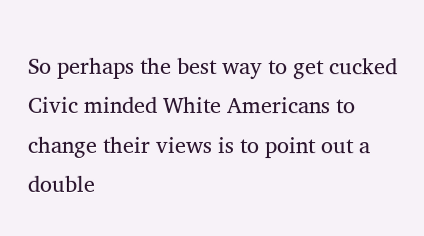So perhaps the best way to get cucked Civic minded White Americans to change their views is to point out a double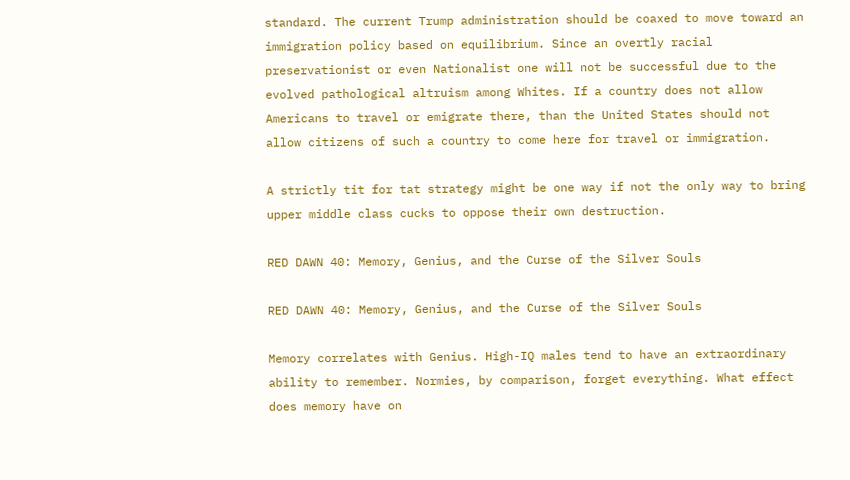standard. The current Trump administration should be coaxed to move toward an immigration policy based on equilibrium. Since an overtly racial preservationist or even Nationalist one will not be successful due to the evolved pathological altruism among Whites. If a country does not allow Americans to travel or emigrate there, than the United States should not allow citizens of such a country to come here for travel or immigration.

A strictly tit for tat strategy might be one way if not the only way to bring upper middle class cucks to oppose their own destruction.

RED DAWN 40: Memory, Genius, and the Curse of the Silver Souls

RED DAWN 40: Memory, Genius, and the Curse of the Silver Souls

Memory correlates with Genius. High-IQ males tend to have an extraordinary ability to remember. Normies, by comparison, forget everything. What effect does memory have on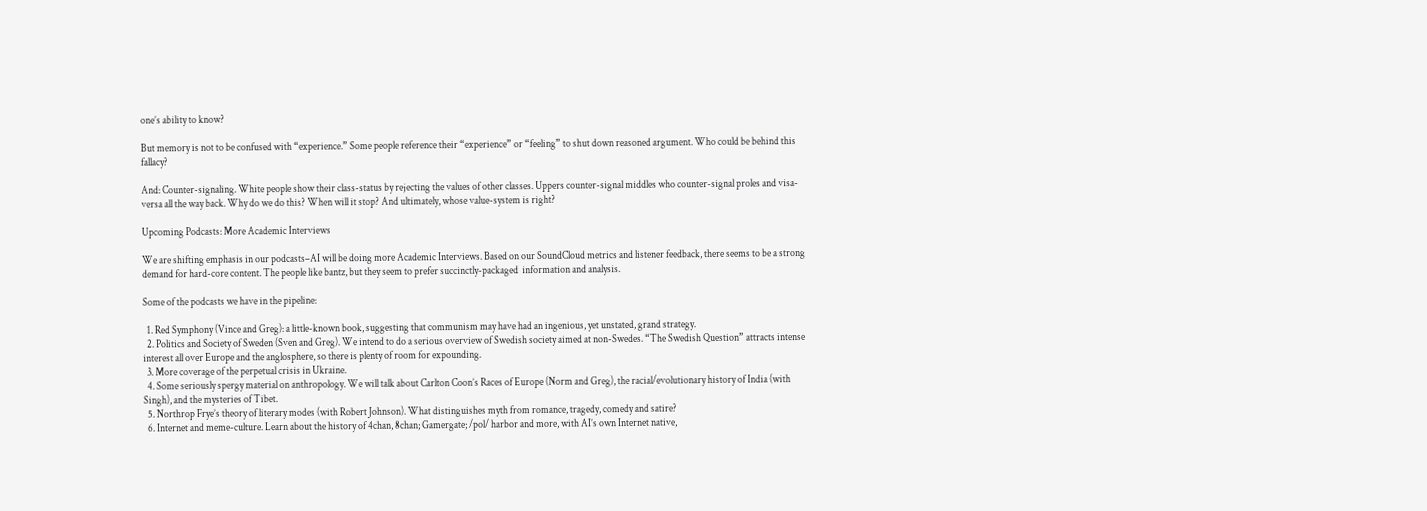one’s ability to know?

But memory is not to be confused with “experience.” Some people reference their “experience” or “feeling” to shut down reasoned argument. Who could be behind this fallacy?

And: Counter-signaling. White people show their class-status by rejecting the values of other classes. Uppers counter-signal middles who counter-signal proles and visa-versa all the way back. Why do we do this? When will it stop? And ultimately, whose value-system is right?

Upcoming Podcasts: More Academic Interviews

We are shifting emphasis in our podcasts–AI will be doing more Academic Interviews. Based on our SoundCloud metrics and listener feedback, there seems to be a strong demand for hard-core content. The people like bantz, but they seem to prefer succinctly-packaged  information and analysis.

Some of the podcasts we have in the pipeline:

  1. Red Symphony (Vince and Greg): a little-known book, suggesting that communism may have had an ingenious, yet unstated, grand strategy.
  2. Politics and Society of Sweden (Sven and Greg). We intend to do a serious overview of Swedish society aimed at non-Swedes. “The Swedish Question” attracts intense interest all over Europe and the anglosphere, so there is plenty of room for expounding.
  3. More coverage of the perpetual crisis in Ukraine.
  4. Some seriously spergy material on anthropology. We will talk about Carlton Coon’s Races of Europe (Norm and Greg), the racial/evolutionary history of India (with Singh), and the mysteries of Tibet.
  5. Northrop Frye’s theory of literary modes (with Robert Johnson). What distinguishes myth from romance, tragedy, comedy and satire?
  6. Internet and meme-culture. Learn about the history of 4chan, 8chan; Gamergate; /pol/ harbor and more, with AI’s own Internet native,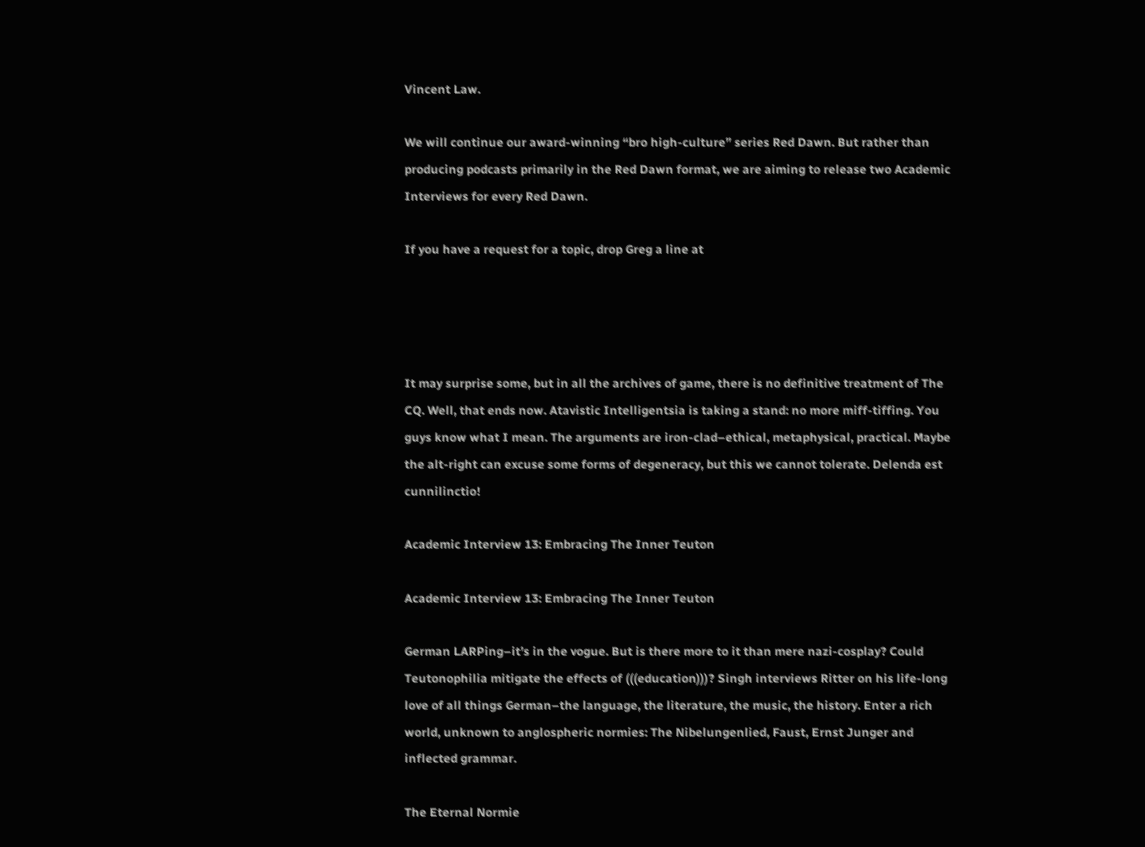Vincent Law.

We will continue our award-winning “bro high-culture” series Red Dawn. But rather than producing podcasts primarily in the Red Dawn format, we are aiming to release two Academic Interviews for every Red Dawn.

If you have a request for a topic, drop Greg a line at




It may surprise some, but in all the archives of game, there is no definitive treatment of The CQ. Well, that ends now. Atavistic Intelligentsia is taking a stand: no more miff-tiffing. You guys know what I mean. The arguments are iron-clad–ethical, metaphysical, practical. Maybe the alt-right can excuse some forms of degeneracy, but this we cannot tolerate. Delenda est cunnilinctio!

Academic Interview 13: Embracing The Inner Teuton

Academic Interview 13: Embracing The Inner Teuton

German LARPing–it’s in the vogue. But is there more to it than mere nazi-cosplay? Could Teutonophilia mitigate the effects of (((education)))? Singh interviews Ritter on his life-long love of all things German–the language, the literature, the music, the history. Enter a rich world, unknown to anglospheric normies: The Nibelungenlied, Faust, Ernst Junger and inflected grammar.

The Eternal Normie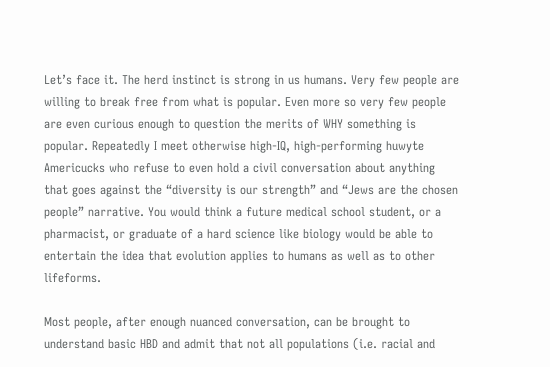Let’s face it. The herd instinct is strong in us humans. Very few people are willing to break free from what is popular. Even more so very few people are even curious enough to question the merits of WHY something is popular. Repeatedly I meet otherwise high-IQ, high-performing huwyte Americucks who refuse to even hold a civil conversation about anything that goes against the “diversity is our strength” and “Jews are the chosen people” narrative. You would think a future medical school student, or a pharmacist, or graduate of a hard science like biology would be able to entertain the idea that evolution applies to humans as well as to other lifeforms.

Most people, after enough nuanced conversation, can be brought to understand basic HBD and admit that not all populations (i.e. racial and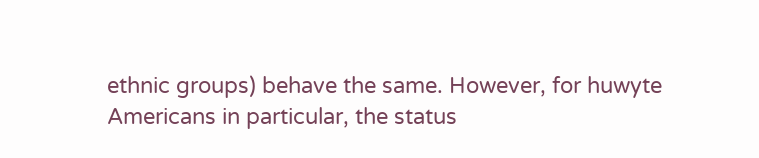ethnic groups) behave the same. However, for huwyte Americans in particular, the status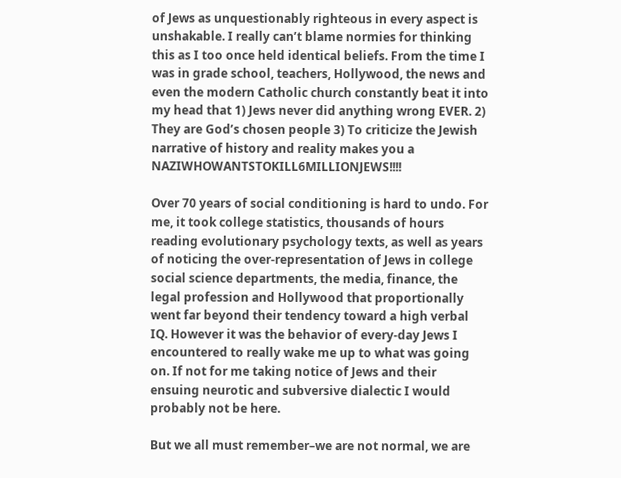of Jews as unquestionably righteous in every aspect is unshakable. I really can’t blame normies for thinking this as I too once held identical beliefs. From the time I was in grade school, teachers, Hollywood, the news and even the modern Catholic church constantly beat it into my head that 1) Jews never did anything wrong EVER. 2) They are God’s chosen people 3) To criticize the Jewish narrative of history and reality makes you a NAZIWHOWANTSTOKILL6MILLIONJEWS!!!!

Over 70 years of social conditioning is hard to undo. For me, it took college statistics, thousands of hours reading evolutionary psychology texts, as well as years of noticing the over-representation of Jews in college social science departments, the media, finance, the legal profession and Hollywood that proportionally went far beyond their tendency toward a high verbal IQ. However it was the behavior of every-day Jews I encountered to really wake me up to what was going on. If not for me taking notice of Jews and their ensuing neurotic and subversive dialectic I would probably not be here.

But we all must remember–we are not normal, we are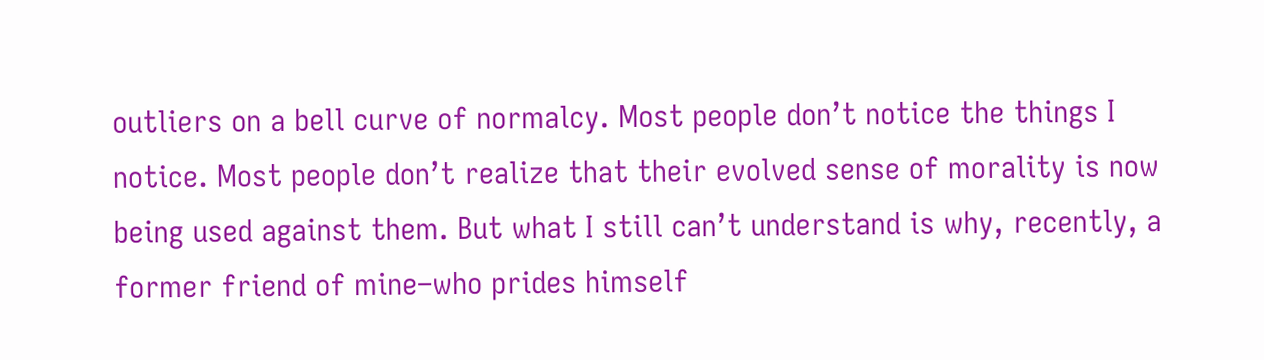outliers on a bell curve of normalcy. Most people don’t notice the things I notice. Most people don’t realize that their evolved sense of morality is now being used against them. But what I still can’t understand is why, recently, a former friend of mine–who prides himself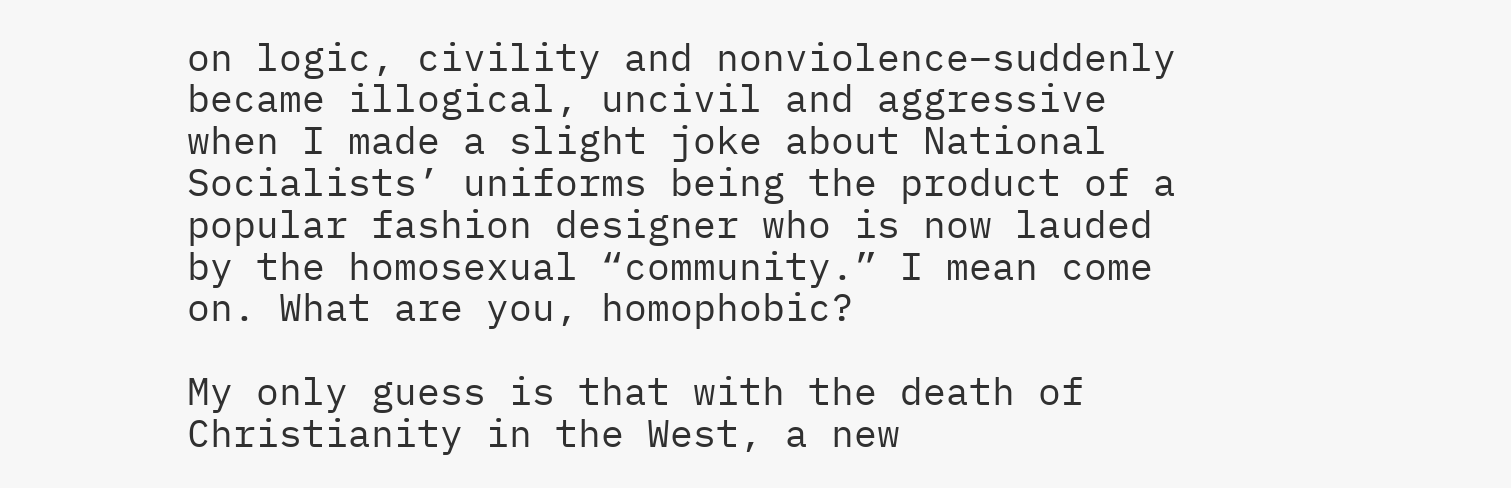on logic, civility and nonviolence–suddenly became illogical, uncivil and aggressive when I made a slight joke about National Socialists’ uniforms being the product of a popular fashion designer who is now lauded by the homosexual “community.” I mean come on. What are you, homophobic?

My only guess is that with the death of Christianity in the West, a new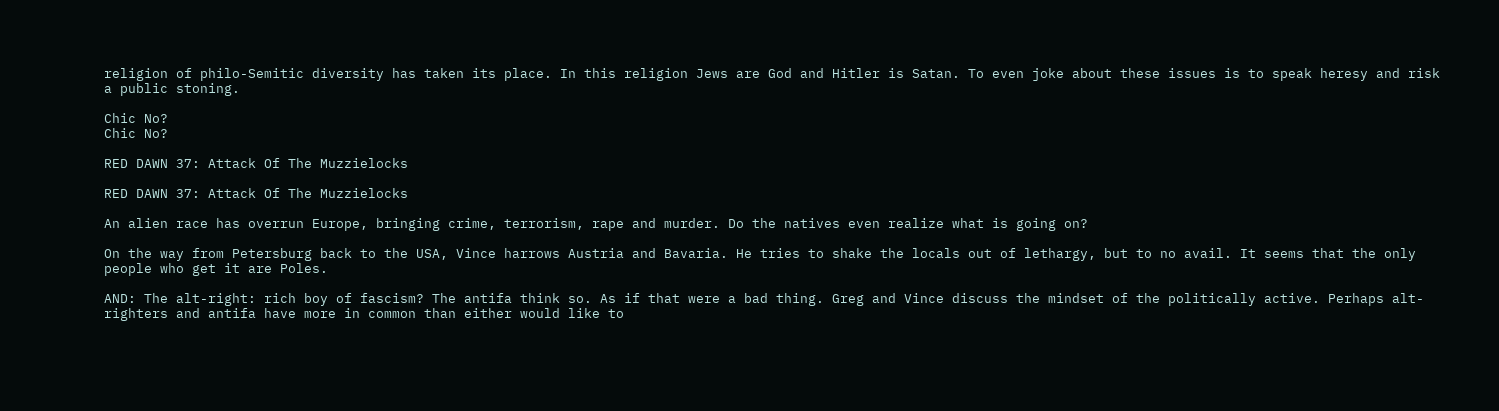religion of philo-Semitic diversity has taken its place. In this religion Jews are God and Hitler is Satan. To even joke about these issues is to speak heresy and risk a public stoning.

Chic No?
Chic No?

RED DAWN 37: Attack Of The Muzzielocks

RED DAWN 37: Attack Of The Muzzielocks

An alien race has overrun Europe, bringing crime, terrorism, rape and murder. Do the natives even realize what is going on?

On the way from Petersburg back to the USA, Vince harrows Austria and Bavaria. He tries to shake the locals out of lethargy, but to no avail. It seems that the only people who get it are Poles.

AND: The alt-right: rich boy of fascism? The antifa think so. As if that were a bad thing. Greg and Vince discuss the mindset of the politically active. Perhaps alt-righters and antifa have more in common than either would like to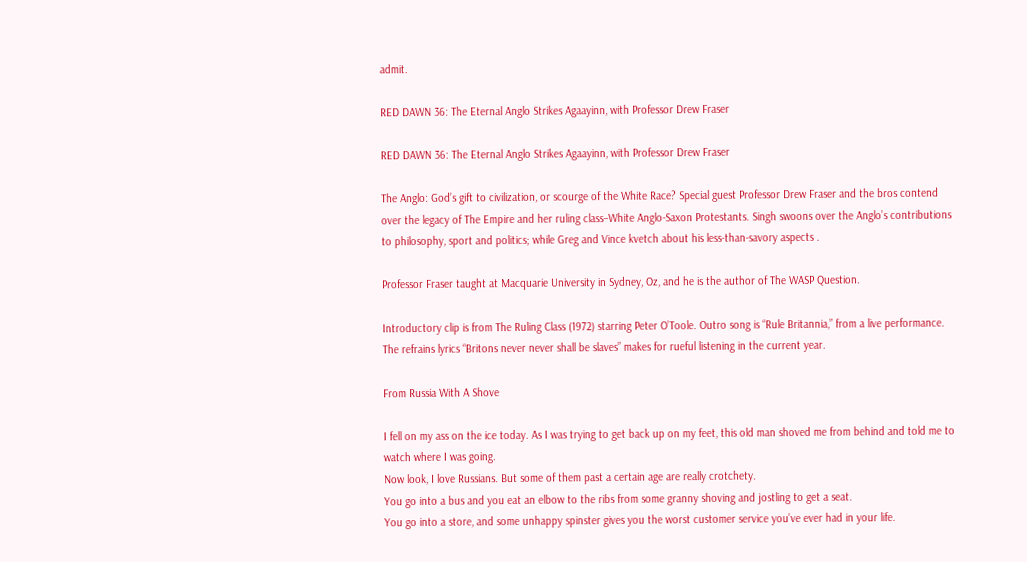admit.

RED DAWN 36: The Eternal Anglo Strikes Agaayinn, with Professor Drew Fraser

RED DAWN 36: The Eternal Anglo Strikes Agaayinn, with Professor Drew Fraser

The Anglo: God’s gift to civilization, or scourge of the White Race? Special guest Professor Drew Fraser and the bros contend over the legacy of The Empire and her ruling class–White Anglo-Saxon Protestants. Singh swoons over the Anglo’s contributions to philosophy, sport and politics; while Greg and Vince kvetch about his less-than-savory aspects .

Professor Fraser taught at Macquarie University in Sydney, Oz, and he is the author of The WASP Question.

Introductory clip is from The Ruling Class (1972) starring Peter O’Toole. Outro song is “Rule Britannia,” from a live performance. The refrains lyrics “Britons never never shall be slaves” makes for rueful listening in the current year.

From Russia With A Shove

I fell on my ass on the ice today. As I was trying to get back up on my feet, this old man shoved me from behind and told me to watch where I was going.
Now look, I love Russians. But some of them past a certain age are really crotchety.
You go into a bus and you eat an elbow to the ribs from some granny shoving and jostling to get a seat.
You go into a store, and some unhappy spinster gives you the worst customer service you’ve ever had in your life.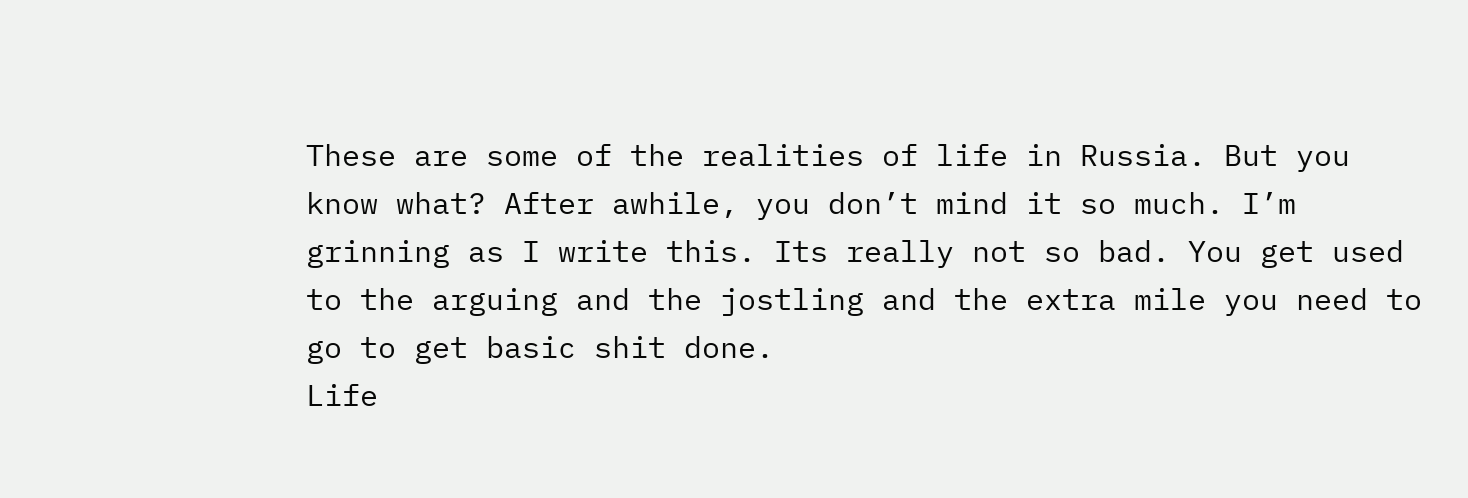These are some of the realities of life in Russia. But you know what? After awhile, you don’t mind it so much. I’m grinning as I write this. Its really not so bad. You get used to the arguing and the jostling and the extra mile you need to go to get basic shit done.
Life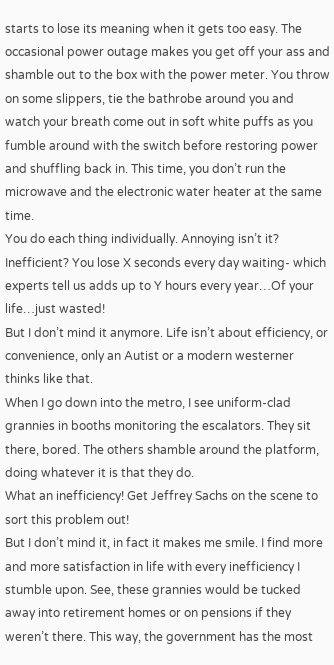starts to lose its meaning when it gets too easy. The occasional power outage makes you get off your ass and shamble out to the box with the power meter. You throw on some slippers, tie the bathrobe around you and watch your breath come out in soft white puffs as you fumble around with the switch before restoring power and shuffling back in. This time, you don’t run the microwave and the electronic water heater at the same time.
You do each thing individually. Annoying isn’t it? Inefficient? You lose X seconds every day waiting- which experts tell us adds up to Y hours every year…Of your life…just wasted!
But I don’t mind it anymore. Life isn’t about efficiency, or convenience, only an Autist or a modern westerner thinks like that.
When I go down into the metro, I see uniform-clad grannies in booths monitoring the escalators. They sit there, bored. The others shamble around the platform, doing whatever it is that they do.
What an inefficiency! Get Jeffrey Sachs on the scene to sort this problem out!
But I don’t mind it, in fact it makes me smile. I find more and more satisfaction in life with every inefficiency I stumble upon. See, these grannies would be tucked away into retirement homes or on pensions if they weren’t there. This way, the government has the most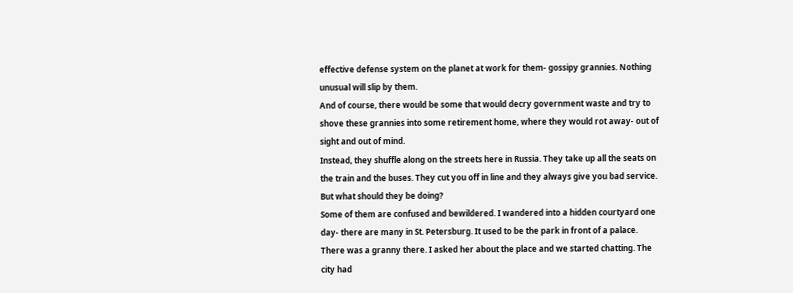effective defense system on the planet at work for them- gossipy grannies. Nothing unusual will slip by them.
And of course, there would be some that would decry government waste and try to shove these grannies into some retirement home, where they would rot away- out of sight and out of mind.
Instead, they shuffle along on the streets here in Russia. They take up all the seats on the train and the buses. They cut you off in line and they always give you bad service.
But what should they be doing?
Some of them are confused and bewildered. I wandered into a hidden courtyard one day- there are many in St. Petersburg. It used to be the park in front of a palace. There was a granny there. I asked her about the place and we started chatting. The city had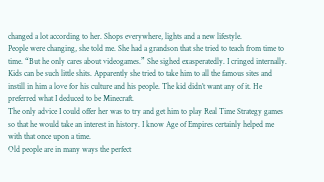changed a lot according to her. Shops everywhere, lights and a new lifestyle.
People were changing, she told me. She had a grandson that she tried to teach from time to time. “But he only cares about videogames.” She sighed exasperatedly. I cringed internally. Kids can be such little shits. Apparently she tried to take him to all the famous sites and instill in him a love for his culture and his people. The kid didn’t want any of it. He preferred what I deduced to be Minecraft.
The only advice I could offer her was to try and get him to play Real Time Strategy games so that he would take an interest in history. I know Age of Empires certainly helped me with that once upon a time.
Old people are in many ways the perfect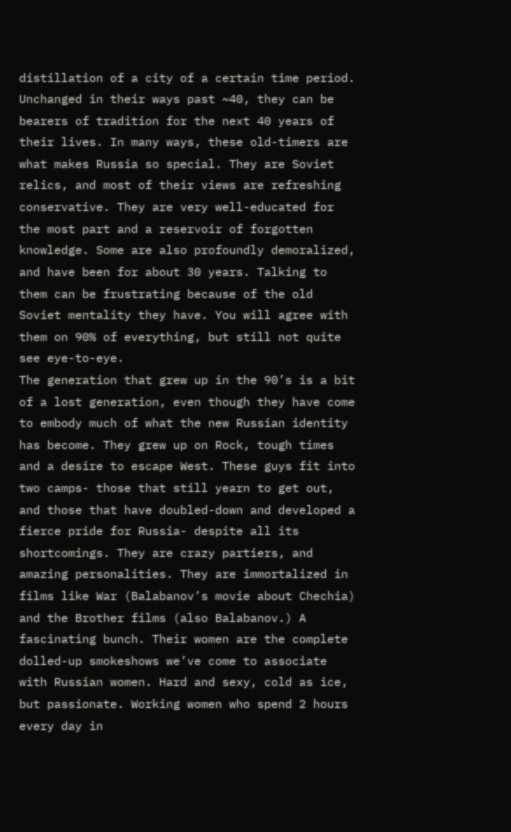distillation of a city of a certain time period. Unchanged in their ways past ~40, they can be bearers of tradition for the next 40 years of their lives. In many ways, these old-timers are what makes Russia so special. They are Soviet relics, and most of their views are refreshing conservative. They are very well-educated for the most part and a reservoir of forgotten knowledge. Some are also profoundly demoralized, and have been for about 30 years. Talking to them can be frustrating because of the old Soviet mentality they have. You will agree with them on 90% of everything, but still not quite see eye-to-eye.
The generation that grew up in the 90’s is a bit of a lost generation, even though they have come to embody much of what the new Russian identity has become. They grew up on Rock, tough times and a desire to escape West. These guys fit into two camps- those that still yearn to get out, and those that have doubled-down and developed a fierce pride for Russia- despite all its shortcomings. They are crazy partiers, and amazing personalities. They are immortalized in films like War (Balabanov’s movie about Chechia) and the Brother films (also Balabanov.) A fascinating bunch. Their women are the complete dolled-up smokeshows we’ve come to associate with Russian women. Hard and sexy, cold as ice, but passionate. Working women who spend 2 hours every day in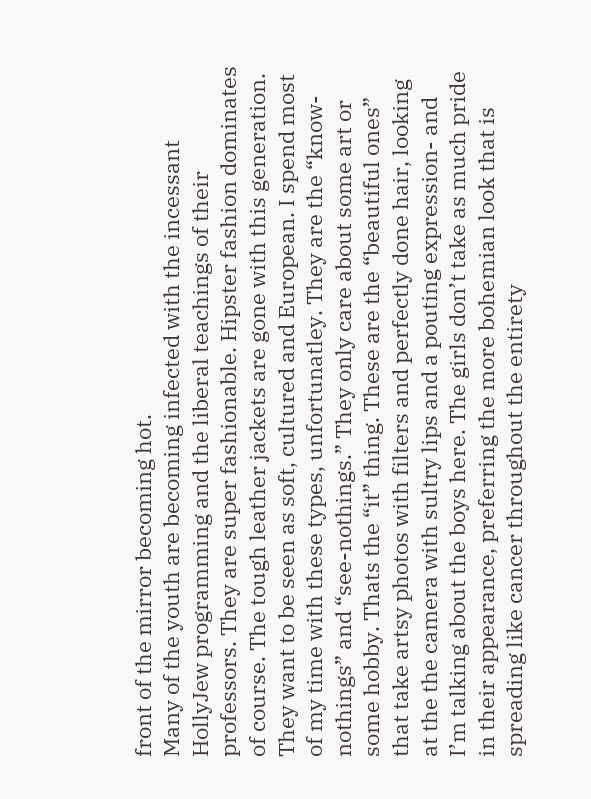front of the mirror becoming hot.
Many of the youth are becoming infected with the incessant HollyJew programming and the liberal teachings of their professors. They are super fashionable. Hipster fashion dominates of course. The tough leather jackets are gone with this generation. They want to be seen as soft, cultured and European. I spend most of my time with these types, unfortunatley. They are the “know-nothings” and “see-nothings.” They only care about some art or some hobby. Thats the “it” thing. These are the “beautiful ones” that take artsy photos with filters and perfectly done hair, looking at the the camera with sultry lips and a pouting expression- and I’m talking about the boys here. The girls don’t take as much pride in their appearance, preferring the more bohemian look that is spreading like cancer throughout the entirety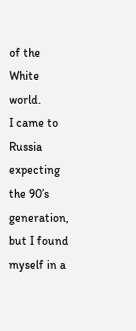of the White world.
I came to Russia expecting the 90’s generation, but I found myself in a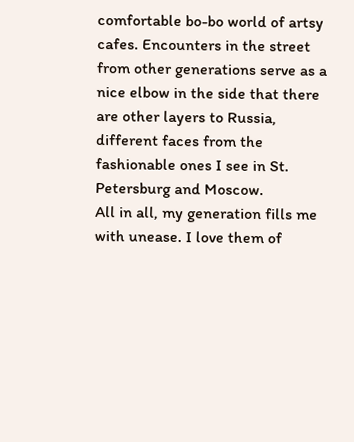comfortable bo-bo world of artsy cafes. Encounters in the street from other generations serve as a nice elbow in the side that there are other layers to Russia, different faces from the fashionable ones I see in St. Petersburg and Moscow.
All in all, my generation fills me with unease. I love them of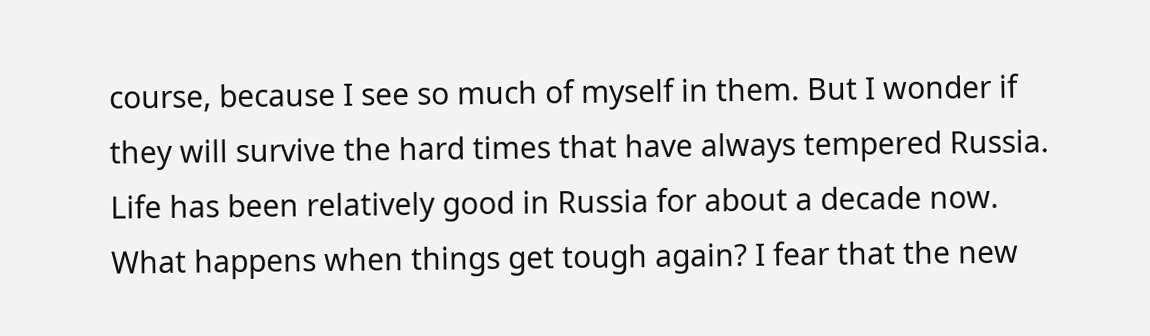course, because I see so much of myself in them. But I wonder if they will survive the hard times that have always tempered Russia. Life has been relatively good in Russia for about a decade now. What happens when things get tough again? I fear that the new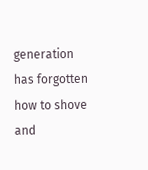generation has forgotten how to shove and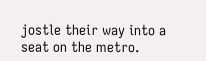jostle their way into a seat on the metro.